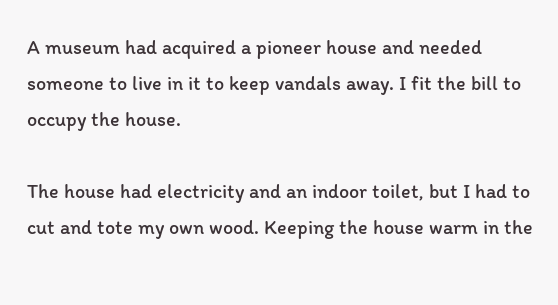A museum had acquired a pioneer house and needed someone to live in it to keep vandals away. I fit the bill to occupy the house.

The house had electricity and an indoor toilet, but I had to cut and tote my own wood. Keeping the house warm in the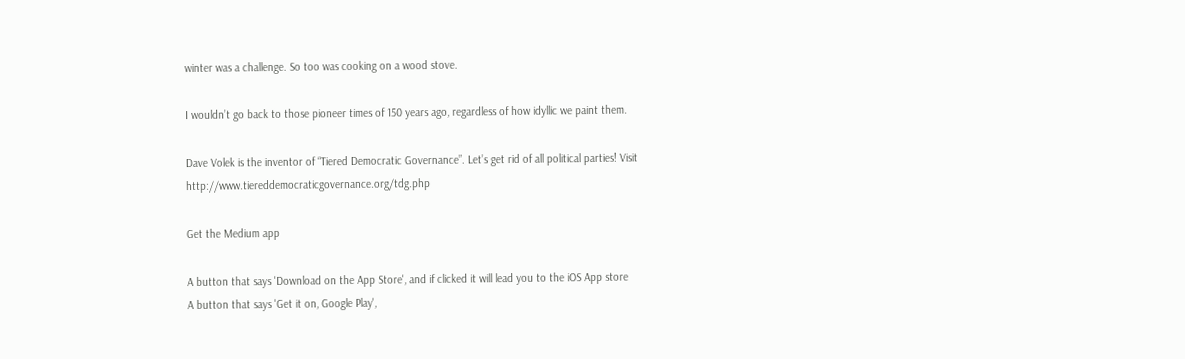winter was a challenge. So too was cooking on a wood stove.

I wouldn’t go back to those pioneer times of 150 years ago, regardless of how idyllic we paint them.

Dave Volek is the inventor of “Tiered Democratic Governance”. Let’s get rid of all political parties! Visit http://www.tiereddemocraticgovernance.org/tdg.php

Get the Medium app

A button that says 'Download on the App Store', and if clicked it will lead you to the iOS App store
A button that says 'Get it on, Google Play',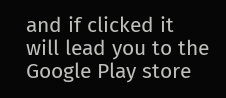and if clicked it will lead you to the Google Play store